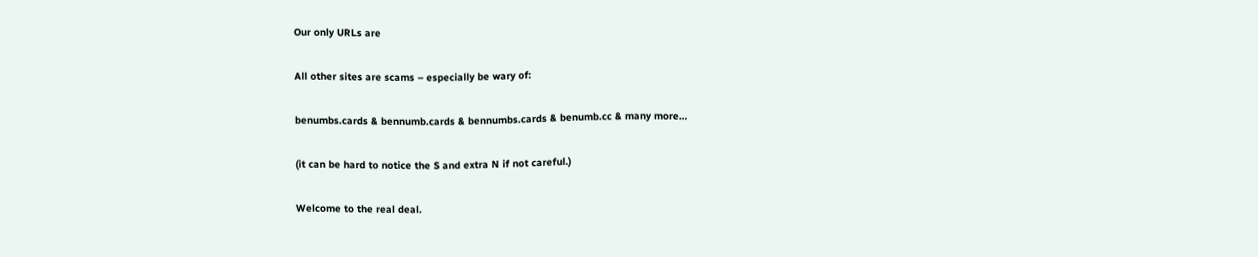Our only URLs are

All other sites are scams – especially be wary of:

benumbs.cards & bennumb.cards & bennumbs.cards & benumb.cc & many more…

(it can be hard to notice the S and extra N if not careful.)

Welcome to the real deal.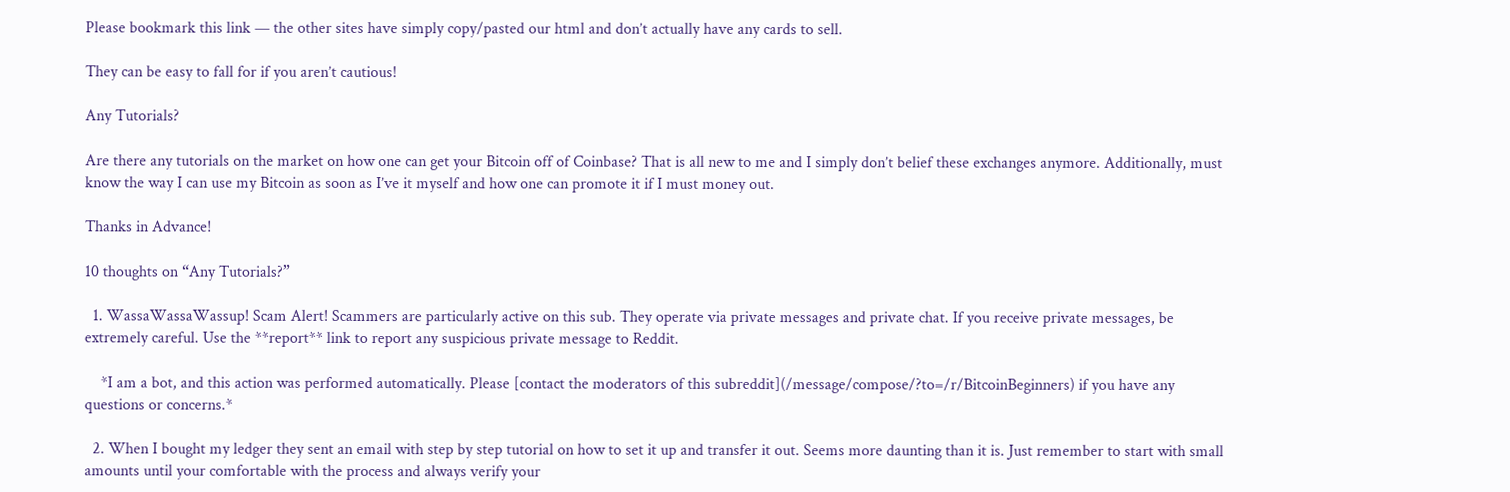Please bookmark this link — the other sites have simply copy/pasted our html and don’t actually have any cards to sell.

They can be easy to fall for if you aren’t cautious!

Any Tutorials?

Are there any tutorials on the market on how one can get your Bitcoin off of Coinbase? That is all new to me and I simply don’t belief these exchanges anymore. Additionally, must know the way I can use my Bitcoin as soon as I’ve it myself and how one can promote it if I must money out.

Thanks in Advance!

10 thoughts on “Any Tutorials?”

  1. WassaWassaWassup! Scam Alert! Scammers are particularly active on this sub. They operate via private messages and private chat. If you receive private messages, be extremely careful. Use the **report** link to report any suspicious private message to Reddit.

    *I am a bot, and this action was performed automatically. Please [contact the moderators of this subreddit](/message/compose/?to=/r/BitcoinBeginners) if you have any questions or concerns.*

  2. When I bought my ledger they sent an email with step by step tutorial on how to set it up and transfer it out. Seems more daunting than it is. Just remember to start with small amounts until your comfortable with the process and always verify your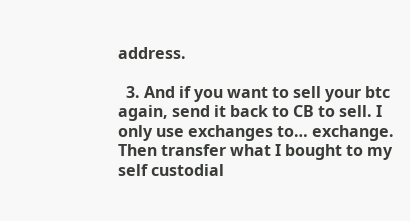address.

  3. And if you want to sell your btc again, send it back to CB to sell. I only use exchanges to… exchange. Then transfer what I bought to my self custodial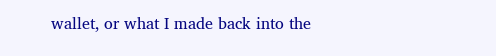wallet, or what I made back into the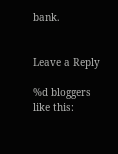bank.


Leave a Reply

%d bloggers like this: